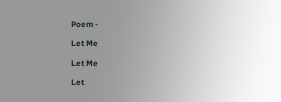Poem -

Let Me

Let Me

Let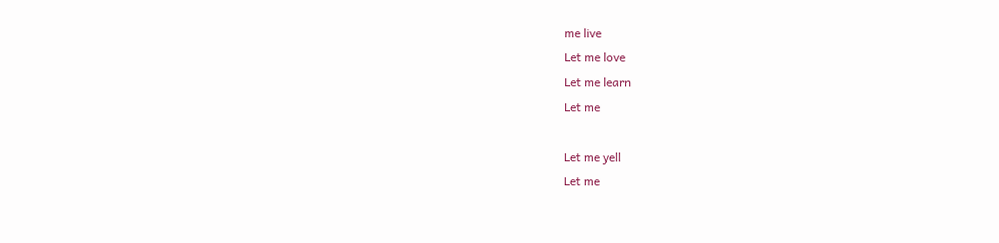me live
Let me love
Let me learn
Let me

Let me yell
Let me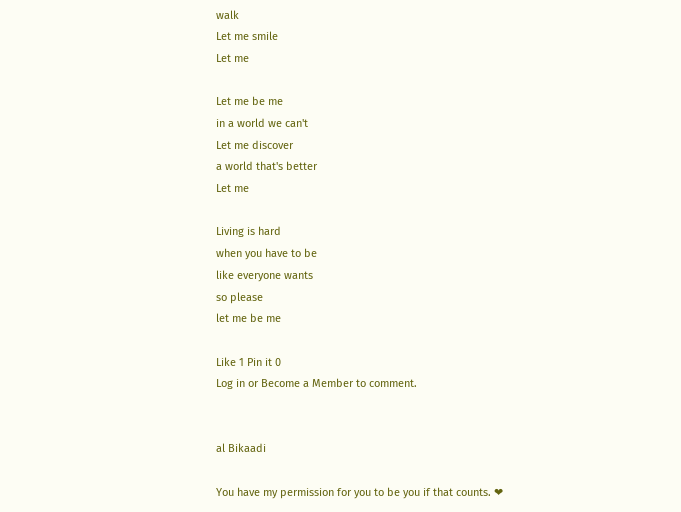walk
Let me smile
Let me

Let me be me
in a world we can't
Let me discover
a world that's better
Let me

Living is hard
when you have to be
like everyone wants
so please
let me be me

Like 1 Pin it 0
Log in or Become a Member to comment.


al Bikaadi

You have my permission for you to be you if that counts. ❤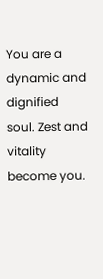You are a dynamic and dignified soul. Zest and vitality become you.